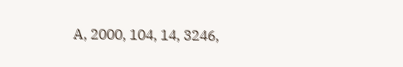A, 2000, 104, 14, 3246,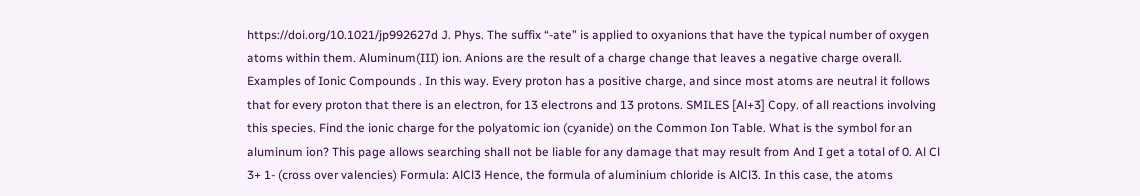https://doi.org/10.1021/jp992627d J. Phys. The suffix “-ate” is applied to oxyanions that have the typical number of oxygen atoms within them. Aluminum(III) ion. Anions are the result of a charge change that leaves a negative charge overall. Examples of Ionic Compounds . In this way. Every proton has a positive charge, and since most atoms are neutral it follows that for every proton that there is an electron, for 13 electrons and 13 protons. SMILES [Al+3] Copy. of all reactions involving this species. Find the ionic charge for the polyatomic ion (cyanide) on the Common Ion Table. What is the symbol for an aluminum ion? This page allows searching shall not be liable for any damage that may result from And I get a total of 0. Al Cl 3+ 1- (cross over valencies) Formula: AlCl3 Hence, the formula of aluminium chloride is AlCl3. In this case, the atoms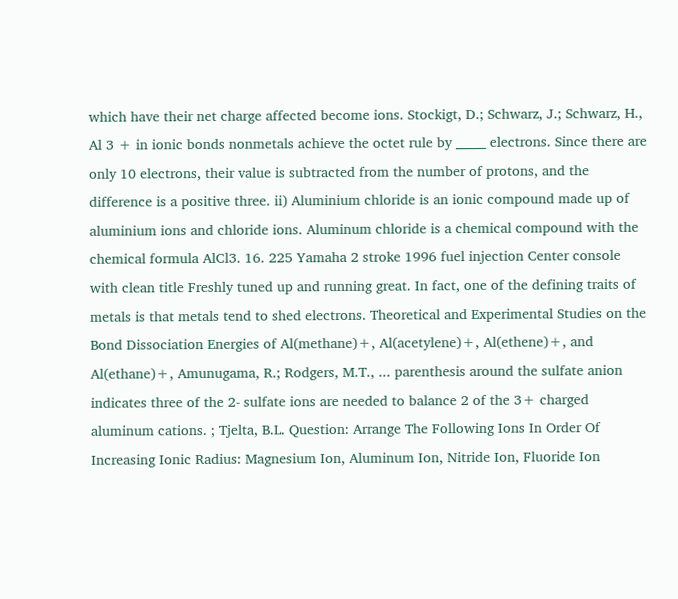which have their net charge affected become ions. Stockigt, D.; Schwarz, J.; Schwarz, H., Al 3 + in ionic bonds nonmetals achieve the octet rule by _____ electrons. Since there are only 10 electrons, their value is subtracted from the number of protons, and the difference is a positive three. ii) Aluminium chloride is an ionic compound made up of aluminium ions and chloride ions. Aluminum chloride is a chemical compound with the chemical formula AlCl3. 16. 225 Yamaha 2 stroke 1996 fuel injection Center console with clean title Freshly tuned up and running great. In fact, one of the defining traits of metals is that metals tend to shed electrons. Theoretical and Experimental Studies on the Bond Dissociation Energies of Al(methane)+, Al(acetylene)+, Al(ethene)+, and Al(ethane)+, Amunugama, R.; Rodgers, M.T., ... parenthesis around the sulfate anion indicates three of the 2- sulfate ions are needed to balance 2 of the 3+ charged aluminum cations. ; Tjelta, B.L. Question: Arrange The Following Ions In Order Of Increasing Ionic Radius: Magnesium Ion, Aluminum Ion, Nitride Ion, Fluoride Ion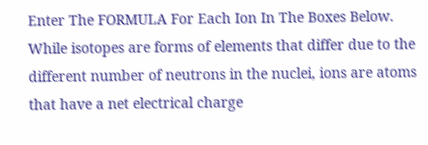Enter The FORMULA For Each Ion In The Boxes Below. While isotopes are forms of elements that differ due to the different number of neutrons in the nuclei, ions are atoms that have a net electrical charge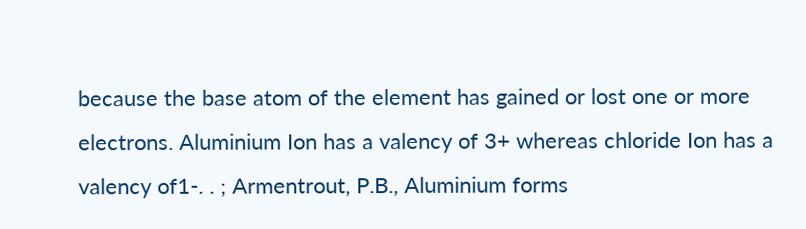because the base atom of the element has gained or lost one or more electrons. Aluminium Ion has a valency of 3+ whereas chloride Ion has a valency of1-. . ; Armentrout, P.B., Aluminium forms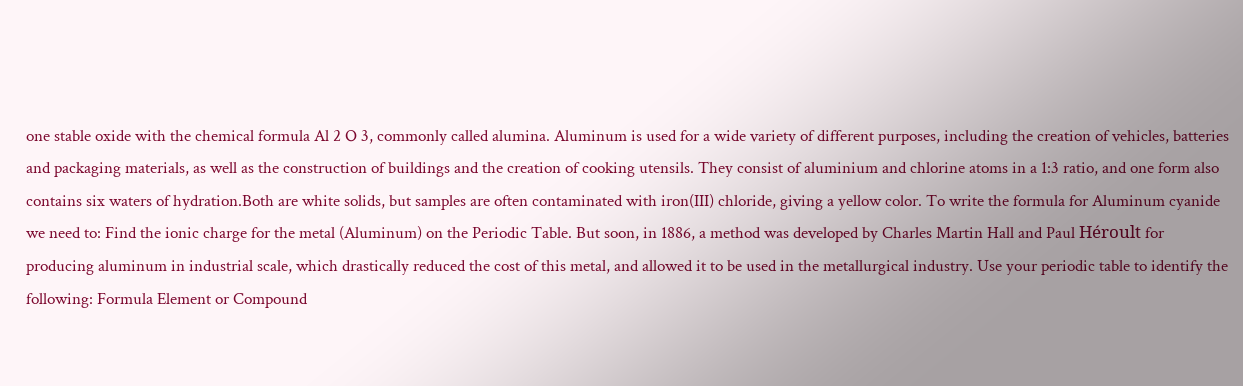one stable oxide with the chemical formula Al 2 O 3, commonly called alumina. Aluminum is used for a wide variety of different purposes, including the creation of vehicles, batteries and packaging materials, as well as the construction of buildings and the creation of cooking utensils. They consist of aluminium and chlorine atoms in a 1:3 ratio, and one form also contains six waters of hydration.Both are white solids, but samples are often contaminated with iron(III) chloride, giving a yellow color. To write the formula for Aluminum cyanide we need to: Find the ionic charge for the metal (Aluminum) on the Periodic Table. But soon, in 1886, a method was developed by Charles Martin Hall and Paul Héroult for producing aluminum in industrial scale, which drastically reduced the cost of this metal, and allowed it to be used in the metallurgical industry. Use your periodic table to identify the following: Formula Element or Compound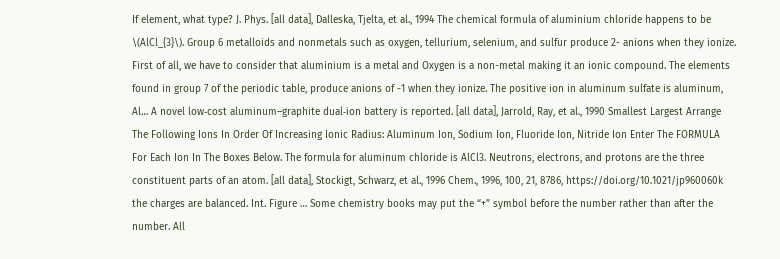If element, what type? J. Phys. [all data], Dalleska, Tjelta, et al., 1994 The chemical formula of aluminium chloride happens to be \(AlCl_{3}\). Group 6 metalloids and nonmetals such as oxygen, tellurium, selenium, and sulfur produce 2- anions when they ionize. First of all, we have to consider that aluminium is a metal and Oxygen is a non-metal making it an ionic compound. The elements found in group 7 of the periodic table, produce anions of -1 when they ionize. The positive ion in aluminum sulfate is aluminum, Al… A novel low‐cost aluminum–graphite dual‐ion battery is reported. [all data], Jarrold, Ray, et al., 1990 Smallest Largest Arrange The Following Ions In Order Of Increasing Ionic Radius: Aluminum Ion, Sodium Ion, Fluoride Ion, Nitride Ion Enter The FORMULA For Each Ion In The Boxes Below. The formula for aluminum chloride is AlCl3. Neutrons, electrons, and protons are the three constituent parts of an atom. [all data], Stockigt, Schwarz, et al., 1996 Chem., 1996, 100, 21, 8786, https://doi.org/10.1021/jp960060k the charges are balanced. Int. Figure … Some chemistry books may put the “+” symbol before the number rather than after the number. All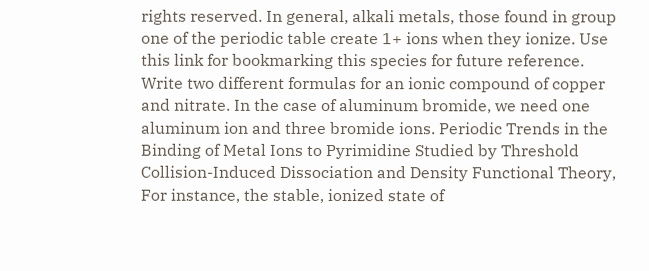rights reserved. In general, alkali metals, those found in group one of the periodic table create 1+ ions when they ionize. Use this link for bookmarking this species for future reference. Write two different formulas for an ionic compound of copper and nitrate. In the case of aluminum bromide, we need one aluminum ion and three bromide ions. Periodic Trends in the Binding of Metal Ions to Pyrimidine Studied by Threshold Collision-Induced Dissociation and Density Functional Theory, For instance, the stable, ionized state of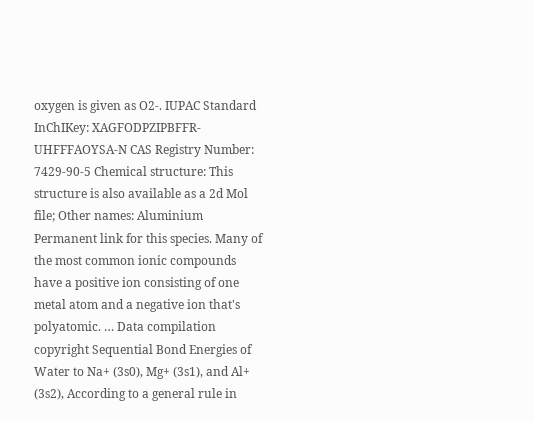oxygen is given as O2-. IUPAC Standard InChIKey: XAGFODPZIPBFFR-UHFFFAOYSA-N CAS Registry Number: 7429-90-5 Chemical structure: This structure is also available as a 2d Mol file; Other names: Aluminium Permanent link for this species. Many of the most common ionic compounds have a positive ion consisting of one metal atom and a negative ion that's polyatomic. … Data compilation copyright Sequential Bond Energies of Water to Na+ (3s0), Mg+ (3s1), and Al+ (3s2), According to a general rule in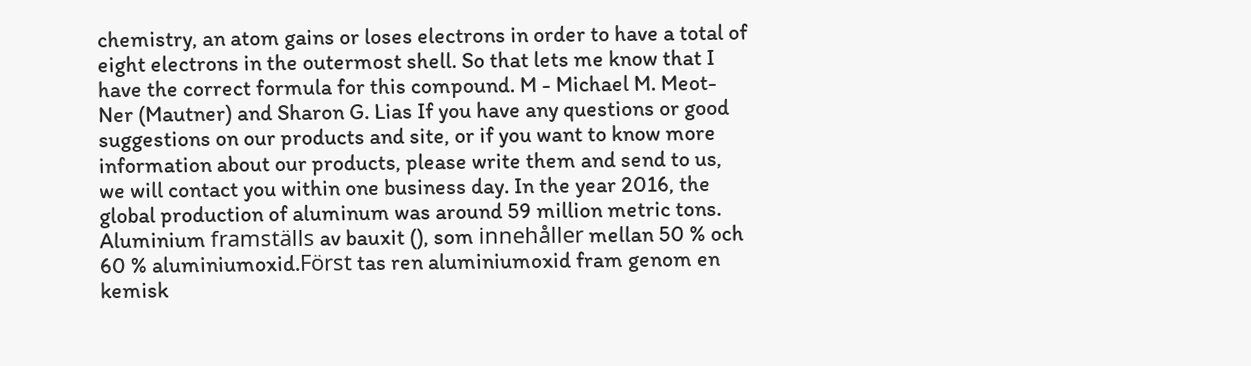chemistry, an atom gains or loses electrons in order to have a total of eight electrons in the outermost shell. So that lets me know that I have the correct formula for this compound. M - Michael M. Meot-Ner (Mautner) and Sharon G. Lias If you have any questions or good suggestions on our products and site, or if you want to know more information about our products, please write them and send to us, we will contact you within one business day. In the year 2016, the global production of aluminum was around 59 million metric tons. Aluminium framställs av bauxit (), som innehåller mellan 50 % och 60 % aluminiumoxid.Först tas ren aluminiumoxid fram genom en kemisk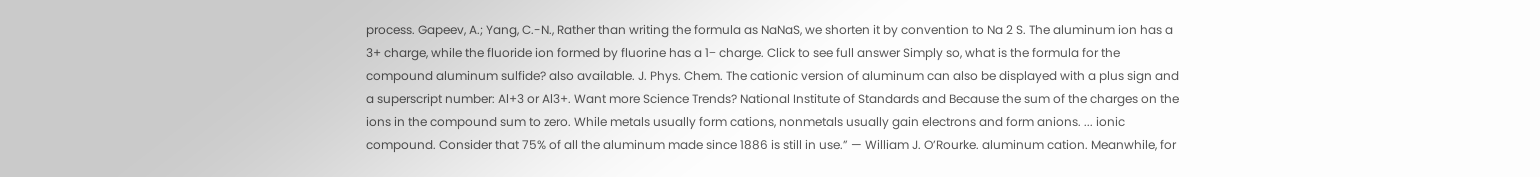process. Gapeev, A.; Yang, C.-N., Rather than writing the formula as NaNaS, we shorten it by convention to Na 2 S. The aluminum ion has a 3+ charge, while the fluoride ion formed by fluorine has a 1− charge. Click to see full answer Simply so, what is the formula for the compound aluminum sulfide? also available. J. Phys. Chem. The cationic version of aluminum can also be displayed with a plus sign and a superscript number: Al+3 or Al3+. Want more Science Trends? National Institute of Standards and Because the sum of the charges on the ions in the compound sum to zero. While metals usually form cations, nonmetals usually gain electrons and form anions. ... ionic compound. Consider that 75% of all the aluminum made since 1886 is still in use.” — William J. O’Rourke. aluminum cation. Meanwhile, for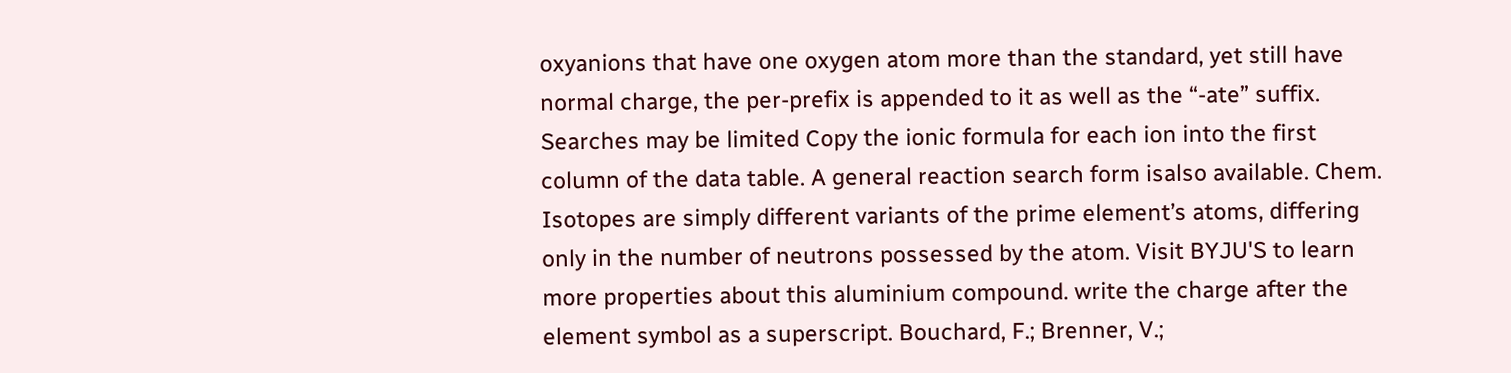oxyanions that have one oxygen atom more than the standard, yet still have normal charge, the per-prefix is appended to it as well as the “-ate” suffix. Searches may be limited Copy the ionic formula for each ion into the first column of the data table. A general reaction search form isalso available. Chem. Isotopes are simply different variants of the prime element’s atoms, differing only in the number of neutrons possessed by the atom. Visit BYJU'S to learn more properties about this aluminium compound. write the charge after the element symbol as a superscript. Bouchard, F.; Brenner, V.;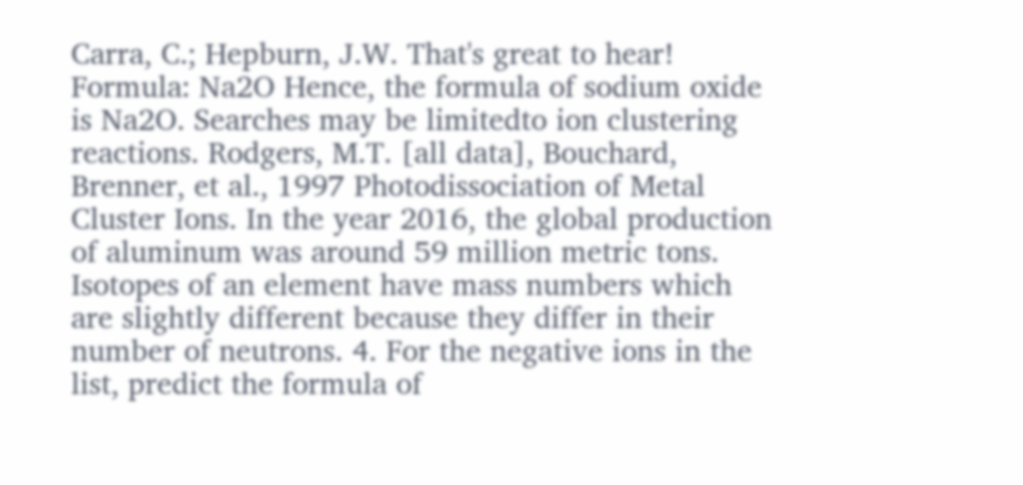Carra, C.; Hepburn, J.W. That's great to hear! Formula: Na2O Hence, the formula of sodium oxide is Na2O. Searches may be limitedto ion clustering reactions. Rodgers, M.T. [all data], Bouchard, Brenner, et al., 1997 Photodissociation of Metal Cluster Ions. In the year 2016, the global production of aluminum was around 59 million metric tons. Isotopes of an element have mass numbers which are slightly different because they differ in their number of neutrons. 4. For the negative ions in the list, predict the formula of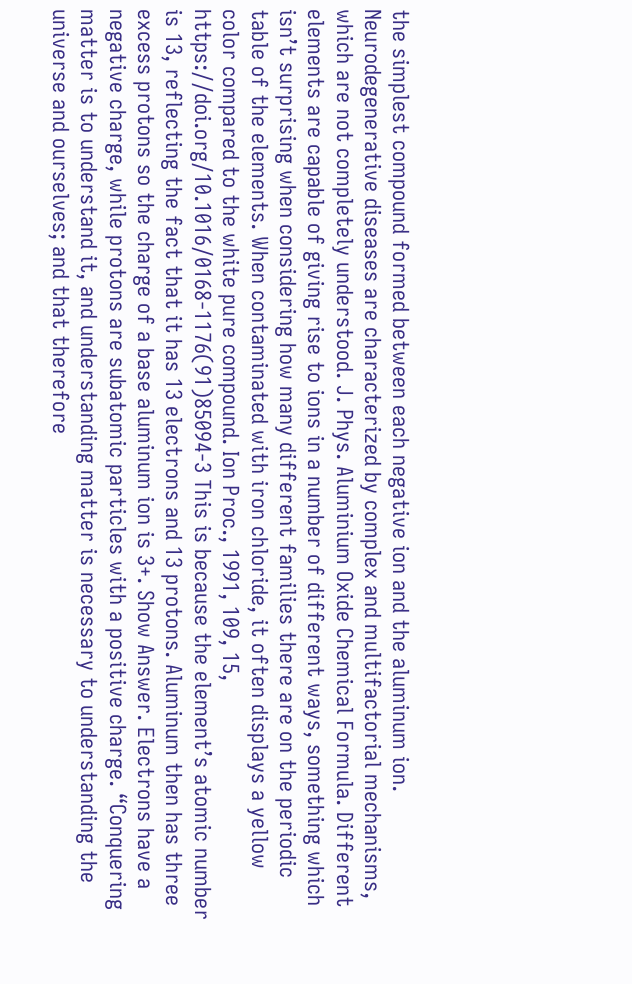the simplest compound formed between each negative ion and the aluminum ion. Neurodegenerative diseases are characterized by complex and multifactorial mechanisms, which are not completely understood. J. Phys. Aluminium Oxide Chemical Formula. Different elements are capable of giving rise to ions in a number of different ways, something which isn’t surprising when considering how many different families there are on the periodic table of the elements. When contaminated with iron chloride, it often displays a yellow color compared to the white pure compound. Ion Proc., 1991, 109, 15, https://doi.org/10.1016/0168-1176(91)85094-3 This is because the element’s atomic number is 13, reflecting the fact that it has 13 electrons and 13 protons. Aluminum then has three excess protons so the charge of a base aluminum ion is 3+. Show Answer. Electrons have a negative charge, while protons are subatomic particles with a positive charge. “Conquering matter is to understand it, and understanding matter is necessary to understanding the universe and ourselves; and that therefore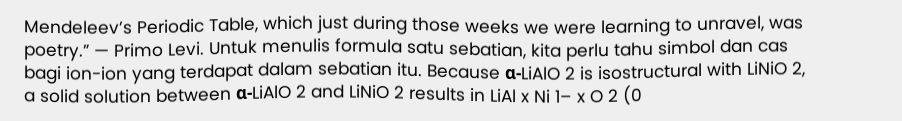Mendeleev’s Periodic Table, which just during those weeks we were learning to unravel, was poetry.” — Primo Levi. Untuk menulis formula satu sebatian, kita perlu tahu simbol dan cas bagi ion-ion yang terdapat dalam sebatian itu. Because α-LiAlO 2 is isostructural with LiNiO 2, a solid solution between α-LiAlO 2 and LiNiO 2 results in LiAl x Ni 1– x O 2 (0